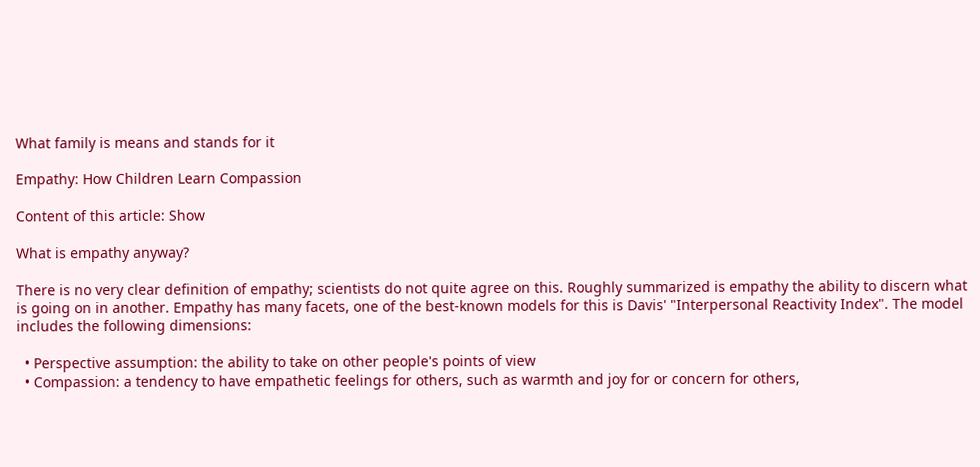What family is means and stands for it

Empathy: How Children Learn Compassion

Content of this article: Show

What is empathy anyway?

There is no very clear definition of empathy; scientists do not quite agree on this. Roughly summarized is empathy the ability to discern what is going on in another. Empathy has many facets, one of the best-known models for this is Davis' "Interpersonal Reactivity Index". The model includes the following dimensions:

  • Perspective assumption: the ability to take on other people's points of view
  • Compassion: a tendency to have empathetic feelings for others, such as warmth and joy for or concern for others,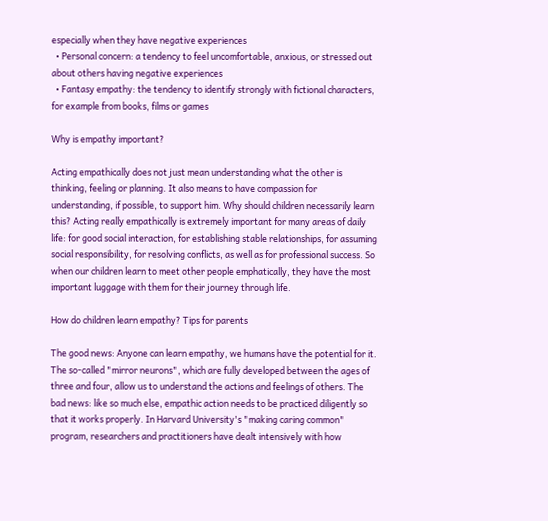especially when they have negative experiences
  • Personal concern: a tendency to feel uncomfortable, anxious, or stressed out about others having negative experiences
  • Fantasy empathy: the tendency to identify strongly with fictional characters, for example from books, films or games

Why is empathy important?

Acting empathically does not just mean understanding what the other is thinking, feeling or planning. It also means to have compassion for understanding, if possible, to support him. Why should children necessarily learn this? Acting really empathically is extremely important for many areas of daily life: for good social interaction, for establishing stable relationships, for assuming social responsibility, for resolving conflicts, as well as for professional success. So when our children learn to meet other people emphatically, they have the most important luggage with them for their journey through life.

How do children learn empathy? Tips for parents

The good news: Anyone can learn empathy, we humans have the potential for it. The so-called "mirror neurons", which are fully developed between the ages of three and four, allow us to understand the actions and feelings of others. The bad news: like so much else, empathic action needs to be practiced diligently so that it works properly. In Harvard University's "making caring common" program, researchers and practitioners have dealt intensively with how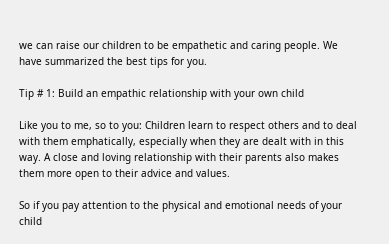we can raise our children to be empathetic and caring people. We have summarized the best tips for you.

Tip # 1: Build an empathic relationship with your own child

Like you to me, so to you: Children learn to respect others and to deal with them emphatically, especially when they are dealt with in this way. A close and loving relationship with their parents also makes them more open to their advice and values.

So if you pay attention to the physical and emotional needs of your child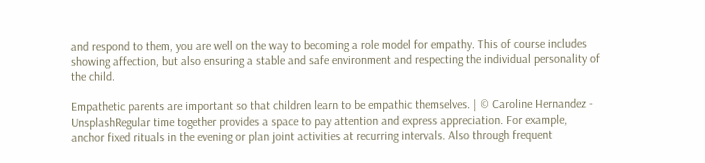and respond to them, you are well on the way to becoming a role model for empathy. This of course includes showing affection, but also ensuring a stable and safe environment and respecting the individual personality of the child.

Empathetic parents are important so that children learn to be empathic themselves. | © Caroline Hernandez - UnsplashRegular time together provides a space to pay attention and express appreciation. For example, anchor fixed rituals in the evening or plan joint activities at recurring intervals. Also through frequent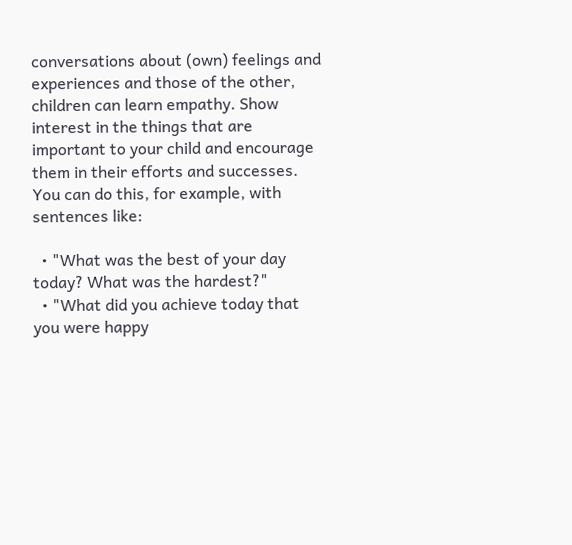conversations about (own) feelings and experiences and those of the other, children can learn empathy. Show interest in the things that are important to your child and encourage them in their efforts and successes. You can do this, for example, with sentences like:

  • "What was the best of your day today? What was the hardest?"
  • "What did you achieve today that you were happy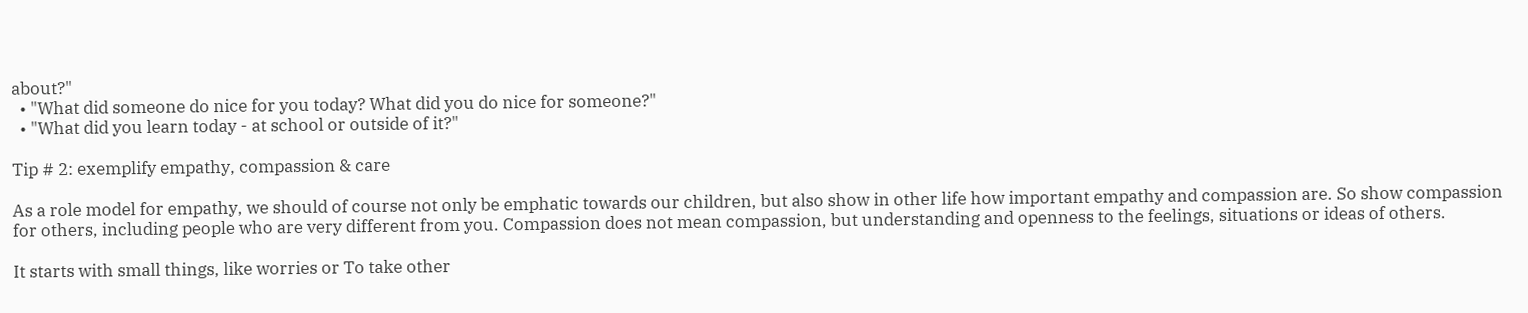about?"
  • "What did someone do nice for you today? What did you do nice for someone?"
  • "What did you learn today - at school or outside of it?"

Tip # 2: exemplify empathy, compassion & care

As a role model for empathy, we should of course not only be emphatic towards our children, but also show in other life how important empathy and compassion are. So show compassion for others, including people who are very different from you. Compassion does not mean compassion, but understanding and openness to the feelings, situations or ideas of others.

It starts with small things, like worries or To take other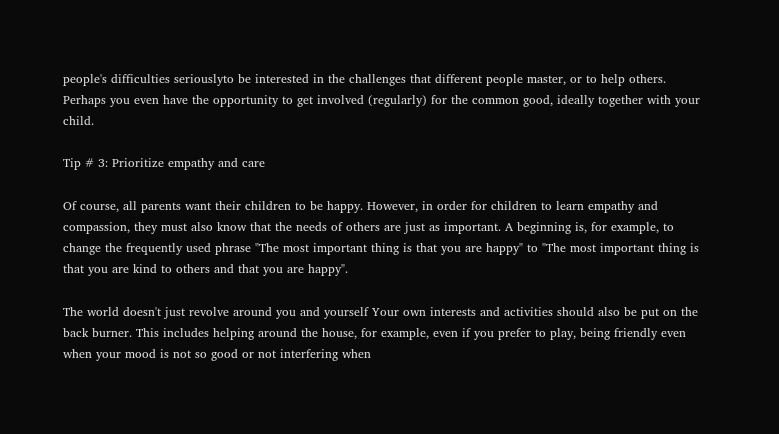people's difficulties seriouslyto be interested in the challenges that different people master, or to help others. Perhaps you even have the opportunity to get involved (regularly) for the common good, ideally together with your child.

Tip # 3: Prioritize empathy and care

Of course, all parents want their children to be happy. However, in order for children to learn empathy and compassion, they must also know that the needs of others are just as important. A beginning is, for example, to change the frequently used phrase "The most important thing is that you are happy" to "The most important thing is that you are kind to others and that you are happy".

The world doesn't just revolve around you and yourself Your own interests and activities should also be put on the back burner. This includes helping around the house, for example, even if you prefer to play, being friendly even when your mood is not so good or not interfering when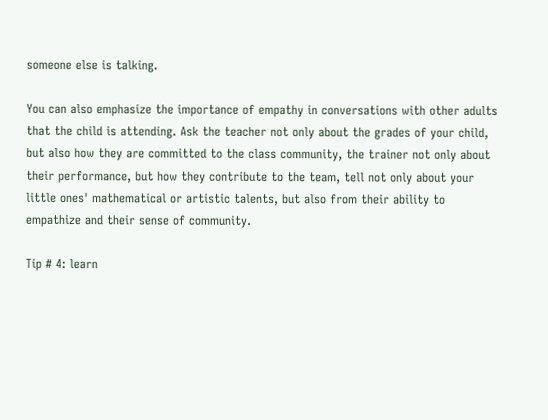someone else is talking.

You can also emphasize the importance of empathy in conversations with other adults that the child is attending. Ask the teacher not only about the grades of your child, but also how they are committed to the class community, the trainer not only about their performance, but how they contribute to the team, tell not only about your little ones' mathematical or artistic talents, but also from their ability to empathize and their sense of community.

Tip # 4: learn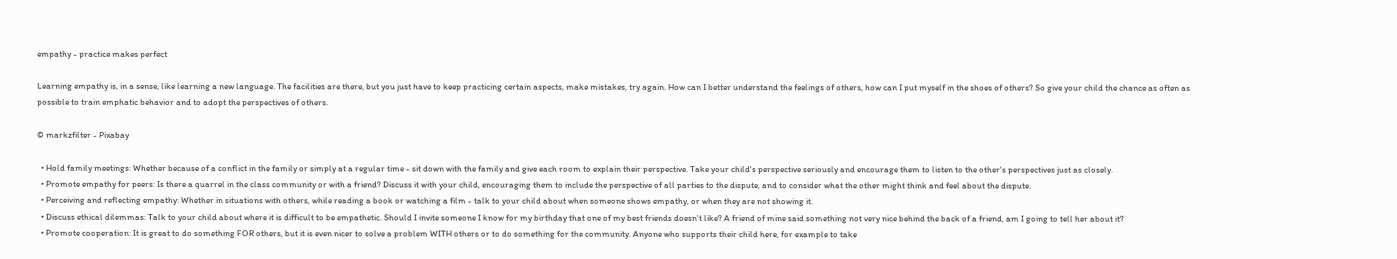empathy - practice makes perfect

Learning empathy is, in a sense, like learning a new language. The facilities are there, but you just have to keep practicing certain aspects, make mistakes, try again. How can I better understand the feelings of others, how can I put myself in the shoes of others? So give your child the chance as often as possible to train emphatic behavior and to adopt the perspectives of others.

© markzfilter - Pixabay

  • Hold family meetings: Whether because of a conflict in the family or simply at a regular time - sit down with the family and give each room to explain their perspective. Take your child's perspective seriously and encourage them to listen to the other's perspectives just as closely.
  • Promote empathy for peers: Is there a quarrel in the class community or with a friend? Discuss it with your child, encouraging them to include the perspective of all parties to the dispute, and to consider what the other might think and feel about the dispute.
  • Perceiving and reflecting empathy: Whether in situations with others, while reading a book or watching a film - talk to your child about when someone shows empathy, or when they are not showing it.
  • Discuss ethical dilemmas: Talk to your child about where it is difficult to be empathetic. Should I invite someone I know for my birthday that one of my best friends doesn't like? A friend of mine said something not very nice behind the back of a friend, am I going to tell her about it?
  • Promote cooperation: It is great to do something FOR others, but it is even nicer to solve a problem WITH others or to do something for the community. Anyone who supports their child here, for example to take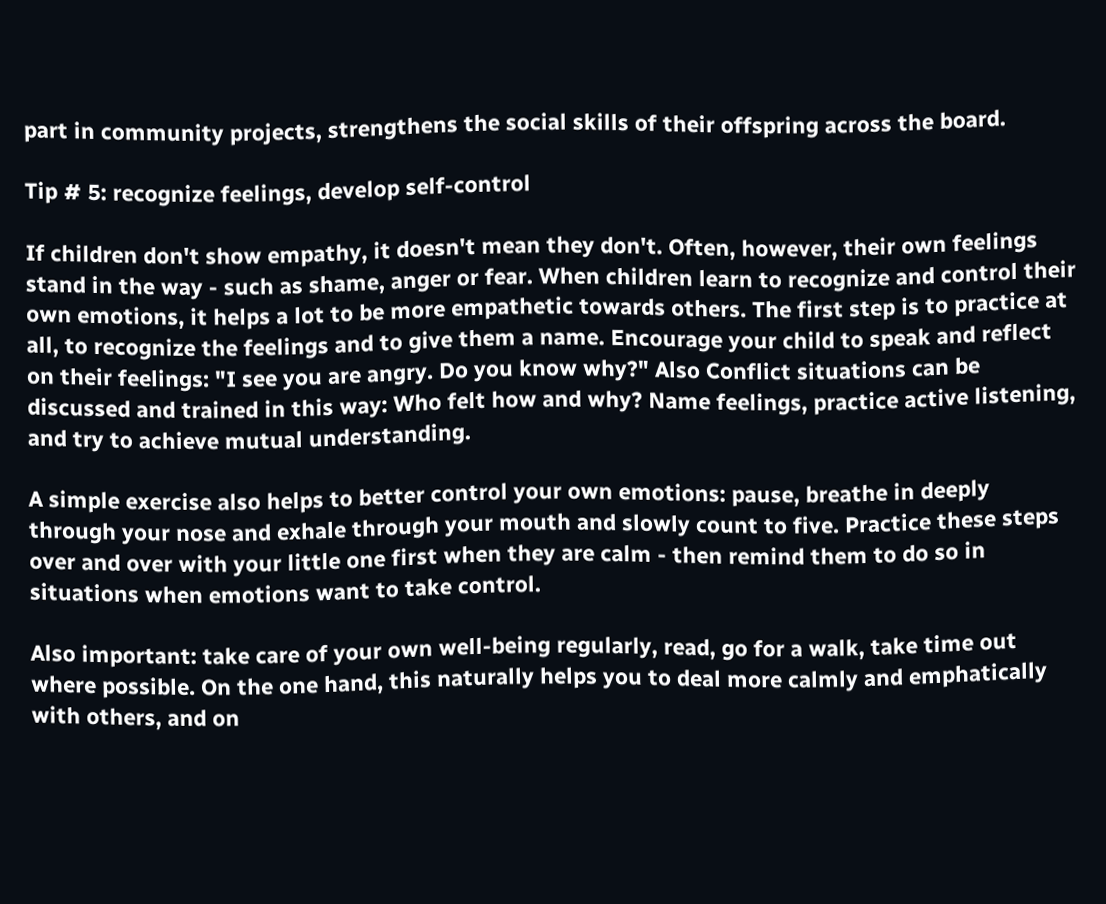part in community projects, strengthens the social skills of their offspring across the board.

Tip # 5: recognize feelings, develop self-control

If children don't show empathy, it doesn't mean they don't. Often, however, their own feelings stand in the way - such as shame, anger or fear. When children learn to recognize and control their own emotions, it helps a lot to be more empathetic towards others. The first step is to practice at all, to recognize the feelings and to give them a name. Encourage your child to speak and reflect on their feelings: "I see you are angry. Do you know why?" Also Conflict situations can be discussed and trained in this way: Who felt how and why? Name feelings, practice active listening, and try to achieve mutual understanding.

A simple exercise also helps to better control your own emotions: pause, breathe in deeply through your nose and exhale through your mouth and slowly count to five. Practice these steps over and over with your little one first when they are calm - then remind them to do so in situations when emotions want to take control.

Also important: take care of your own well-being regularly, read, go for a walk, take time out where possible. On the one hand, this naturally helps you to deal more calmly and emphatically with others, and on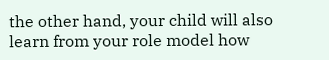the other hand, your child will also learn from your role model how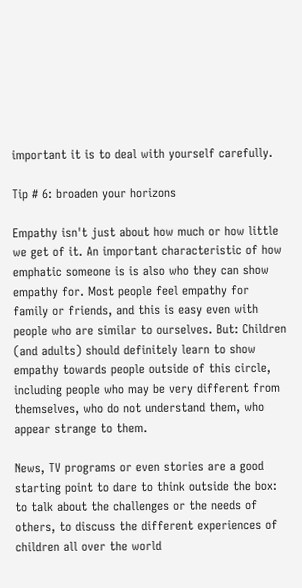important it is to deal with yourself carefully.

Tip # 6: broaden your horizons

Empathy isn't just about how much or how little we get of it. An important characteristic of how emphatic someone is is also who they can show empathy for. Most people feel empathy for family or friends, and this is easy even with people who are similar to ourselves. But: Children (and adults) should definitely learn to show empathy towards people outside of this circle, including people who may be very different from themselves, who do not understand them, who appear strange to them.

News, TV programs or even stories are a good starting point to dare to think outside the box: to talk about the challenges or the needs of others, to discuss the different experiences of children all over the world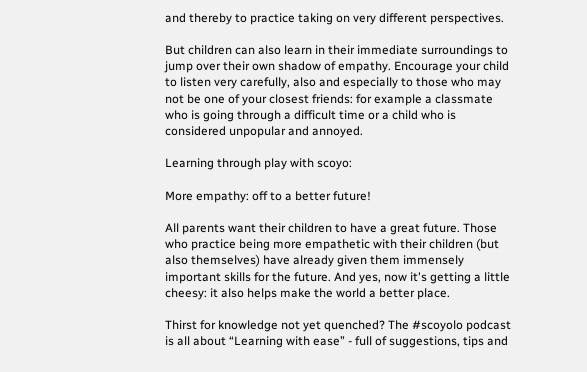and thereby to practice taking on very different perspectives.

But children can also learn in their immediate surroundings to jump over their own shadow of empathy. Encourage your child to listen very carefully, also and especially to those who may not be one of your closest friends: for example a classmate who is going through a difficult time or a child who is considered unpopular and annoyed.

Learning through play with scoyo:

More empathy: off to a better future!

All parents want their children to have a great future. Those who practice being more empathetic with their children (but also themselves) have already given them immensely important skills for the future. And yes, now it's getting a little cheesy: it also helps make the world a better place.

Thirst for knowledge not yet quenched? The #scoyolo podcast is all about “Learning with ease” - full of suggestions, tips and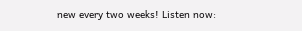new every two weeks! Listen now: